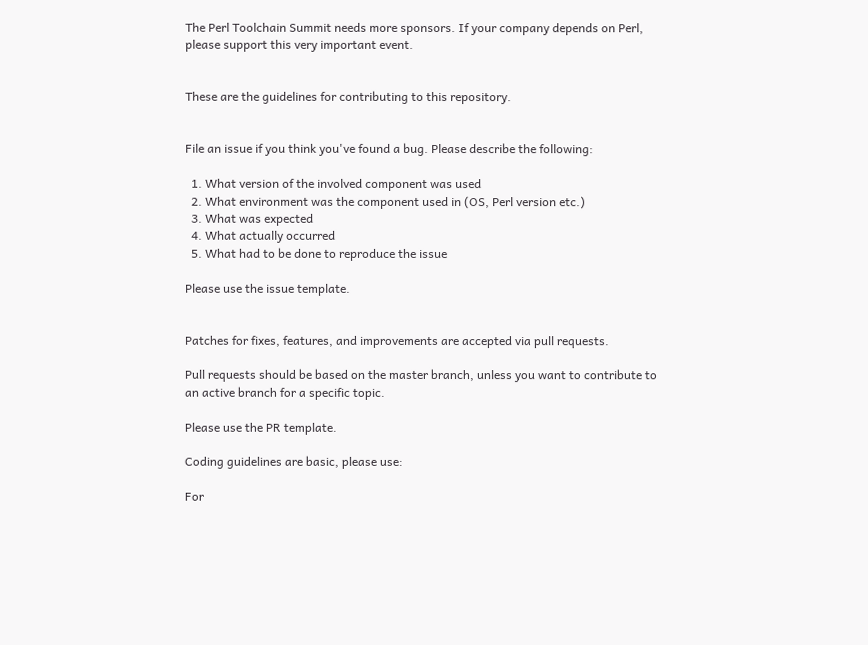The Perl Toolchain Summit needs more sponsors. If your company depends on Perl, please support this very important event.


These are the guidelines for contributing to this repository.


File an issue if you think you've found a bug. Please describe the following:

  1. What version of the involved component was used
  2. What environment was the component used in (OS, Perl version etc.)
  3. What was expected
  4. What actually occurred
  5. What had to be done to reproduce the issue

Please use the issue template.


Patches for fixes, features, and improvements are accepted via pull requests.

Pull requests should be based on the master branch, unless you want to contribute to an active branch for a specific topic.

Please use the PR template.

Coding guidelines are basic, please use:

For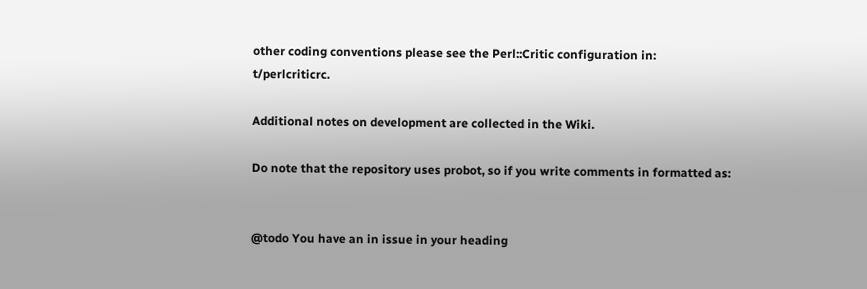other coding conventions please see the Perl::Critic configuration in: t/perlcriticrc.

Additional notes on development are collected in the Wiki.

Do note that the repository uses probot, so if you write comments in formatted as:


@todo You have an in issue in your heading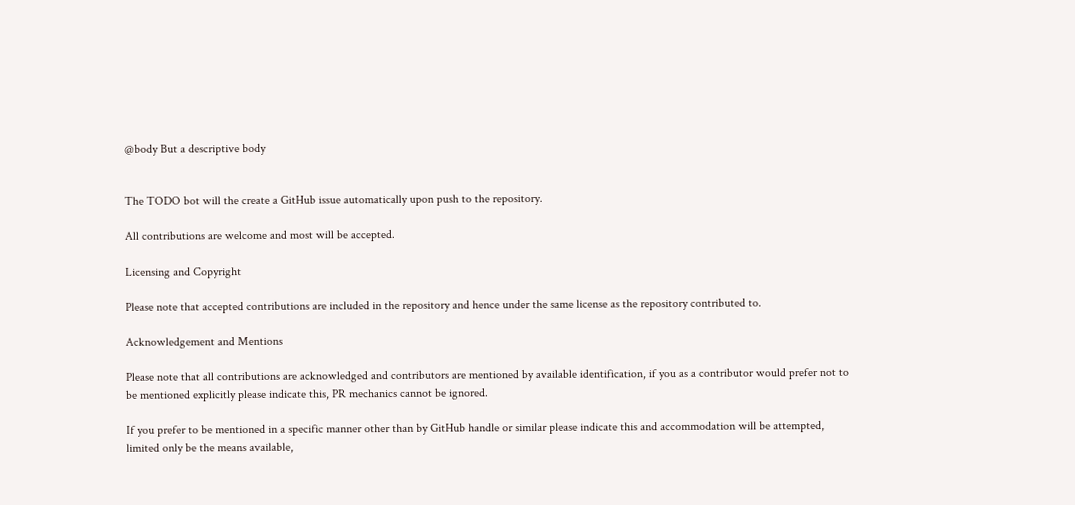@body But a descriptive body


The TODO bot will the create a GitHub issue automatically upon push to the repository.

All contributions are welcome and most will be accepted.

Licensing and Copyright

Please note that accepted contributions are included in the repository and hence under the same license as the repository contributed to.

Acknowledgement and Mentions

Please note that all contributions are acknowledged and contributors are mentioned by available identification, if you as a contributor would prefer not to be mentioned explicitly please indicate this, PR mechanics cannot be ignored.

If you prefer to be mentioned in a specific manner other than by GitHub handle or similar please indicate this and accommodation will be attempted, limited only be the means available,